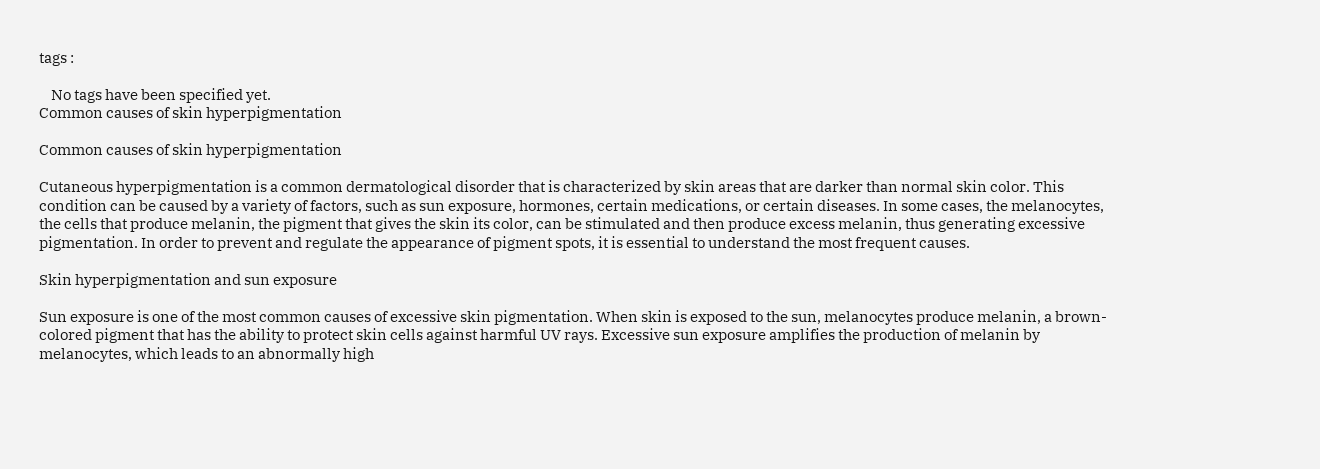tags :

    No tags have been specified yet.
Common causes of skin hyperpigmentation

Common causes of skin hyperpigmentation

Cutaneous hyperpigmentation is a common dermatological disorder that is characterized by skin areas that are darker than normal skin color. This condition can be caused by a variety of factors, such as sun exposure, hormones, certain medications, or certain diseases. In some cases, the melanocytes, the cells that produce melanin, the pigment that gives the skin its color, can be stimulated and then produce excess melanin, thus generating excessive pigmentation. In order to prevent and regulate the appearance of pigment spots, it is essential to understand the most frequent causes.

Skin hyperpigmentation and sun exposure

Sun exposure is one of the most common causes of excessive skin pigmentation. When skin is exposed to the sun, melanocytes produce melanin, a brown-colored pigment that has the ability to protect skin cells against harmful UV rays. Excessive sun exposure amplifies the production of melanin by melanocytes, which leads to an abnormally high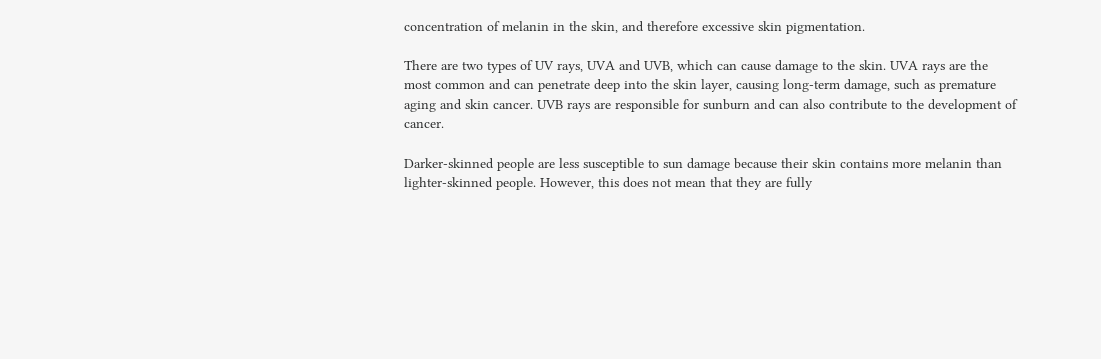concentration of melanin in the skin, and therefore excessive skin pigmentation.

There are two types of UV rays, UVA and UVB, which can cause damage to the skin. UVA rays are the most common and can penetrate deep into the skin layer, causing long-term damage, such as premature aging and skin cancer. UVB rays are responsible for sunburn and can also contribute to the development of cancer.

Darker-skinned people are less susceptible to sun damage because their skin contains more melanin than lighter-skinned people. However, this does not mean that they are fully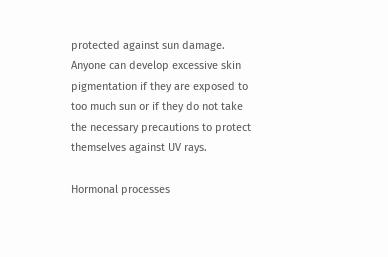protected against sun damage. Anyone can develop excessive skin pigmentation if they are exposed to too much sun or if they do not take the necessary precautions to protect themselves against UV rays.

Hormonal processes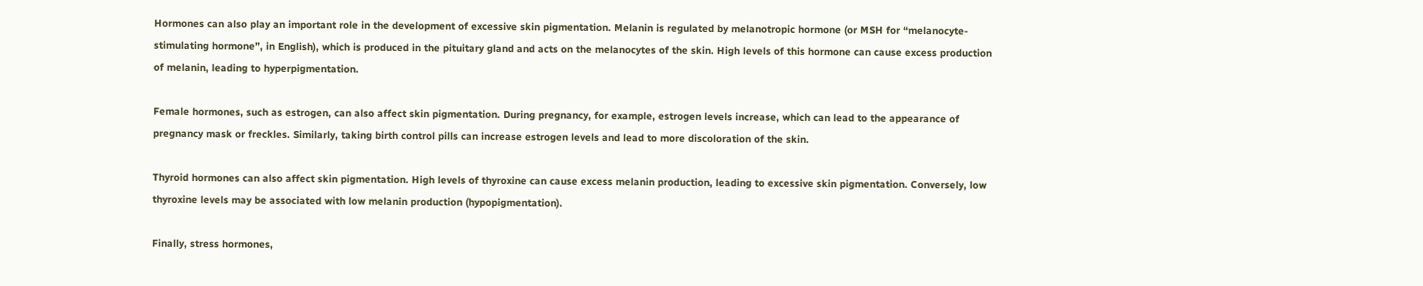Hormones can also play an important role in the development of excessive skin pigmentation. Melanin is regulated by melanotropic hormone (or MSH for “melanocyte-stimulating hormone”, in English), which is produced in the pituitary gland and acts on the melanocytes of the skin. High levels of this hormone can cause excess production of melanin, leading to hyperpigmentation.

Female hormones, such as estrogen, can also affect skin pigmentation. During pregnancy, for example, estrogen levels increase, which can lead to the appearance of pregnancy mask or freckles. Similarly, taking birth control pills can increase estrogen levels and lead to more discoloration of the skin.

Thyroid hormones can also affect skin pigmentation. High levels of thyroxine can cause excess melanin production, leading to excessive skin pigmentation. Conversely, low thyroxine levels may be associated with low melanin production (hypopigmentation).

Finally, stress hormones,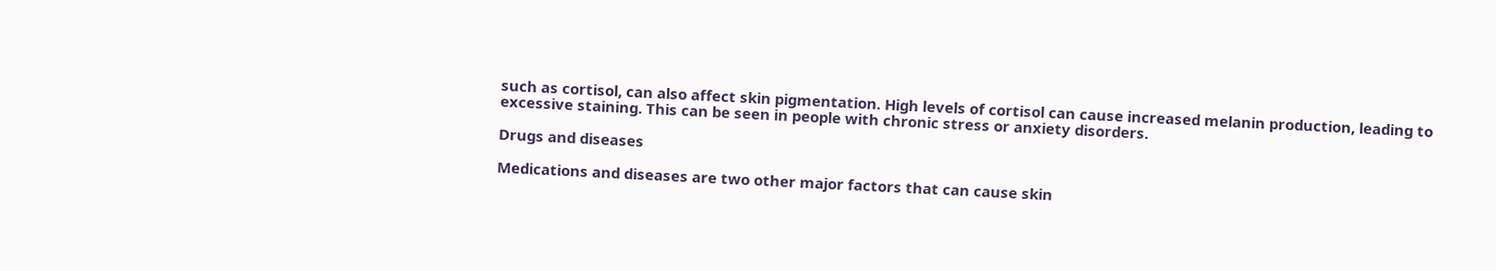such as cortisol, can also affect skin pigmentation. High levels of cortisol can cause increased melanin production, leading to excessive staining. This can be seen in people with chronic stress or anxiety disorders.

Drugs and diseases

Medications and diseases are two other major factors that can cause skin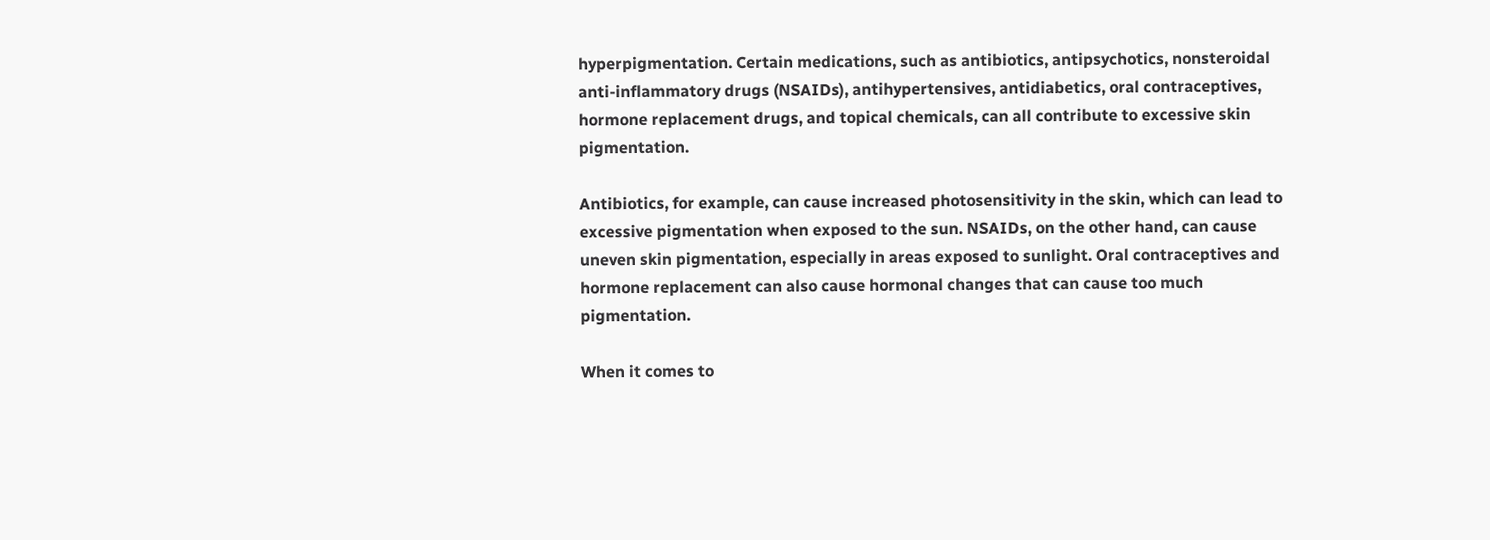hyperpigmentation. Certain medications, such as antibiotics, antipsychotics, nonsteroidal anti-inflammatory drugs (NSAIDs), antihypertensives, antidiabetics, oral contraceptives, hormone replacement drugs, and topical chemicals, can all contribute to excessive skin pigmentation.

Antibiotics, for example, can cause increased photosensitivity in the skin, which can lead to excessive pigmentation when exposed to the sun. NSAIDs, on the other hand, can cause uneven skin pigmentation, especially in areas exposed to sunlight. Oral contraceptives and hormone replacement can also cause hormonal changes that can cause too much pigmentation.

When it comes to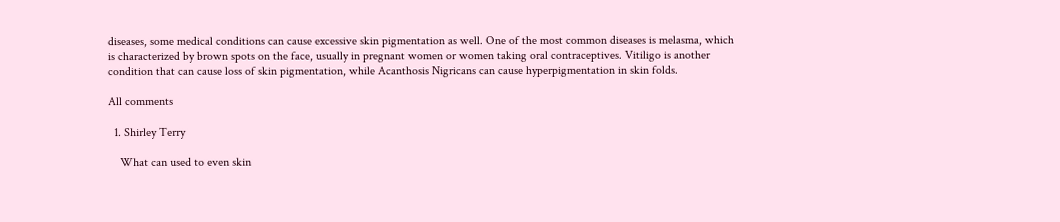diseases, some medical conditions can cause excessive skin pigmentation as well. One of the most common diseases is melasma, which is characterized by brown spots on the face, usually in pregnant women or women taking oral contraceptives. Vitiligo is another condition that can cause loss of skin pigmentation, while Acanthosis Nigricans can cause hyperpigmentation in skin folds.

All comments

  1. Shirley Terry

    What can used to even skin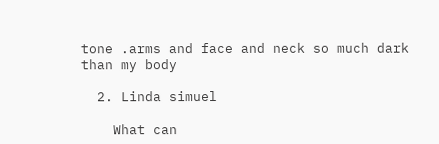tone .arms and face and neck so much dark than my body

  2. Linda simuel

    What can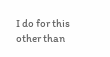I do for this other than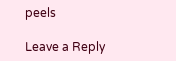peels

Leave a Reply